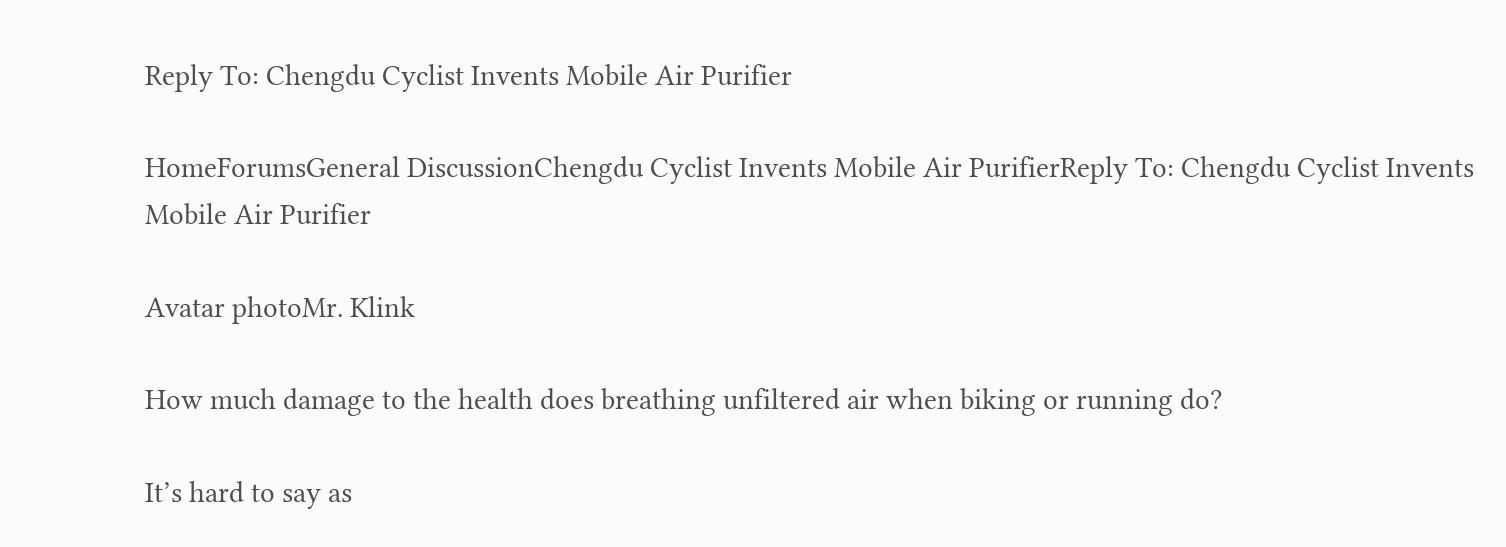Reply To: Chengdu Cyclist Invents Mobile Air Purifier

HomeForumsGeneral DiscussionChengdu Cyclist Invents Mobile Air PurifierReply To: Chengdu Cyclist Invents Mobile Air Purifier

Avatar photoMr. Klink

How much damage to the health does breathing unfiltered air when biking or running do?

It’s hard to say as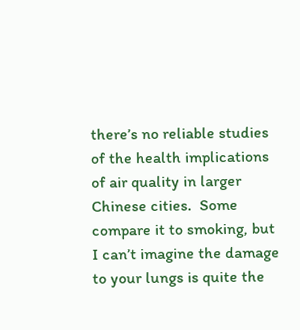there’s no reliable studies of the health implications of air quality in larger Chinese cities.  Some compare it to smoking, but I can’t imagine the damage to your lungs is quite the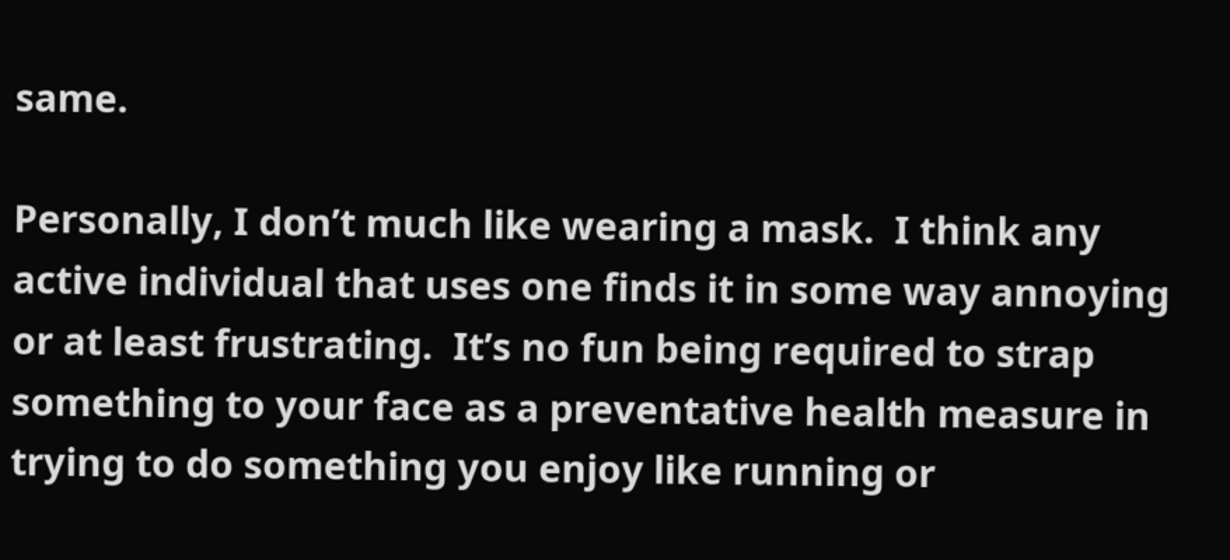same.

Personally, I don’t much like wearing a mask.  I think any active individual that uses one finds it in some way annoying or at least frustrating.  It’s no fun being required to strap something to your face as a preventative health measure in trying to do something you enjoy like running or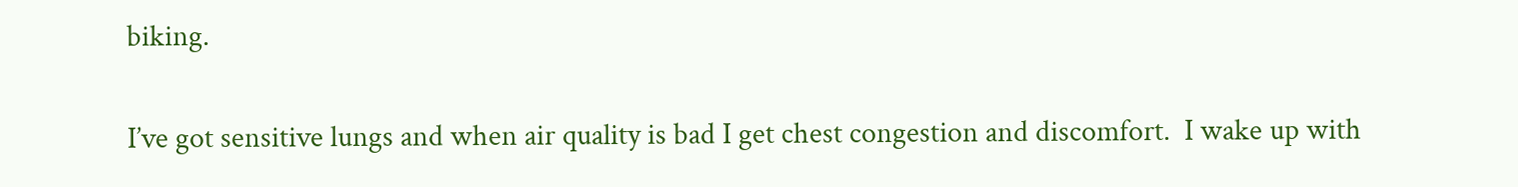biking.

I’ve got sensitive lungs and when air quality is bad I get chest congestion and discomfort.  I wake up with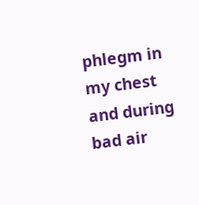phlegm in my chest and during bad air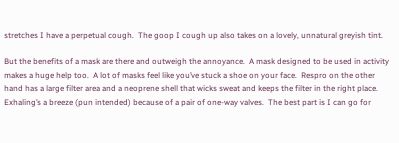stretches I have a perpetual cough.  The goop I cough up also takes on a lovely, unnatural greyish tint.

But the benefits of a mask are there and outweigh the annoyance.  A mask designed to be used in activity makes a huge help too.  A lot of masks feel like you’ve stuck a shoe on your face.  Respro on the other hand has a large filter area and a neoprene shell that wicks sweat and keeps the filter in the right place.  Exhaling’s a breeze (pun intended) because of a pair of one-way valves.  The best part is I can go for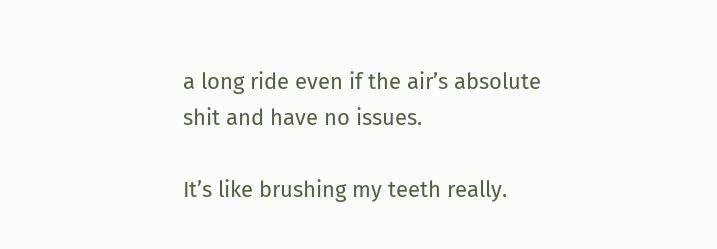a long ride even if the air’s absolute shit and have no issues.

It’s like brushing my teeth really.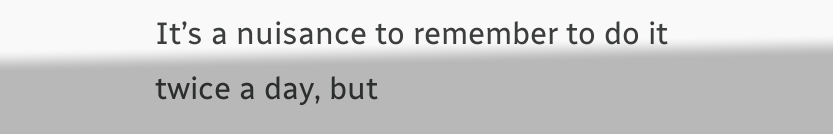It’s a nuisance to remember to do it twice a day, but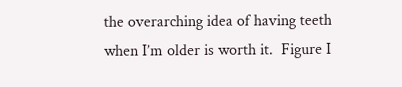the overarching idea of having teeth when I’m older is worth it.  Figure I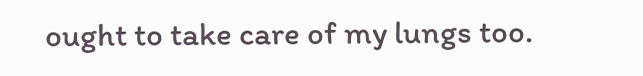ought to take care of my lungs too.